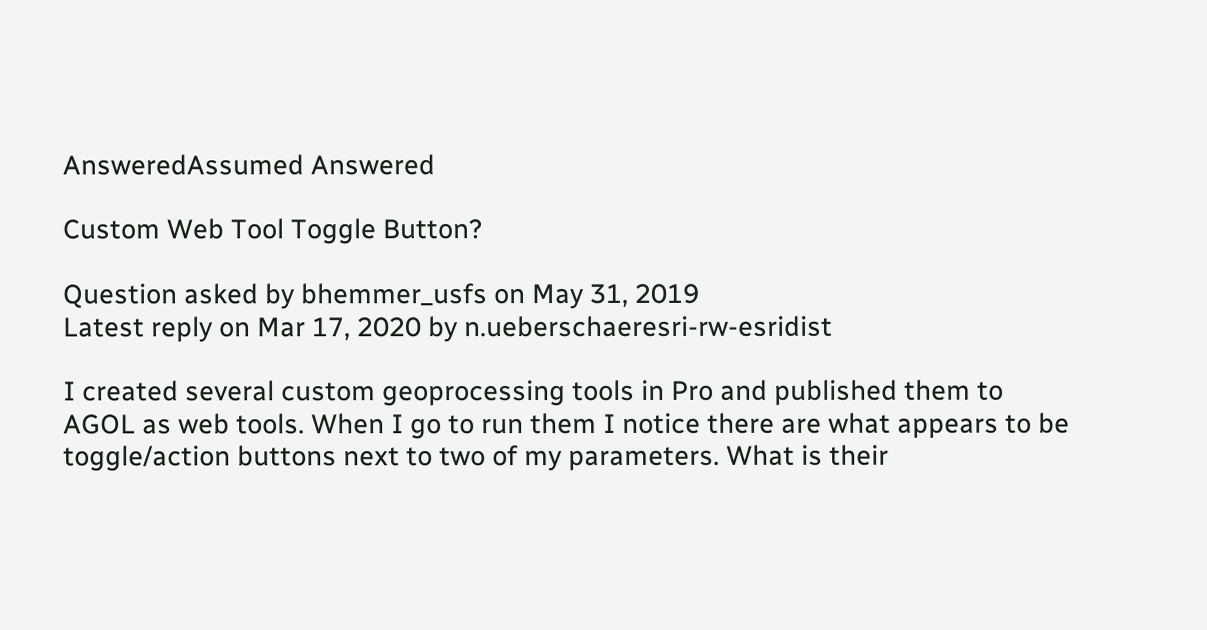AnsweredAssumed Answered

Custom Web Tool Toggle Button?

Question asked by bhemmer_usfs on May 31, 2019
Latest reply on Mar 17, 2020 by n.ueberschaeresri-rw-esridist

I created several custom geoprocessing tools in Pro and published them to AGOL as web tools. When I go to run them I notice there are what appears to be toggle/action buttons next to two of my parameters. What is their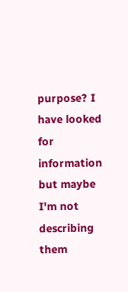purpose? I have looked for information but maybe I'm not describing them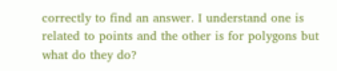correctly to find an answer. I understand one is related to points and the other is for polygons but what do they do?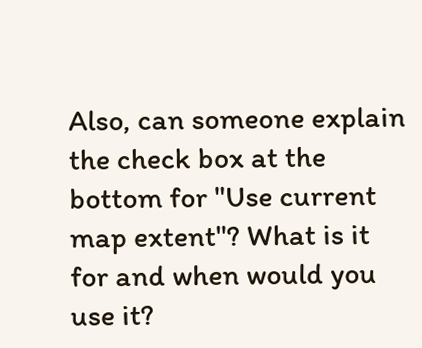Also, can someone explain the check box at the bottom for "Use current map extent"? What is it for and when would you use it?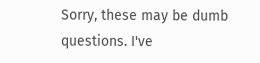Sorry, these may be dumb questions. I've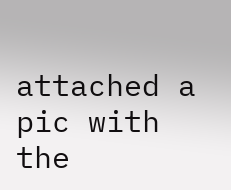attached a pic with the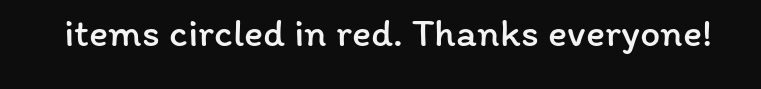items circled in red. Thanks everyone!